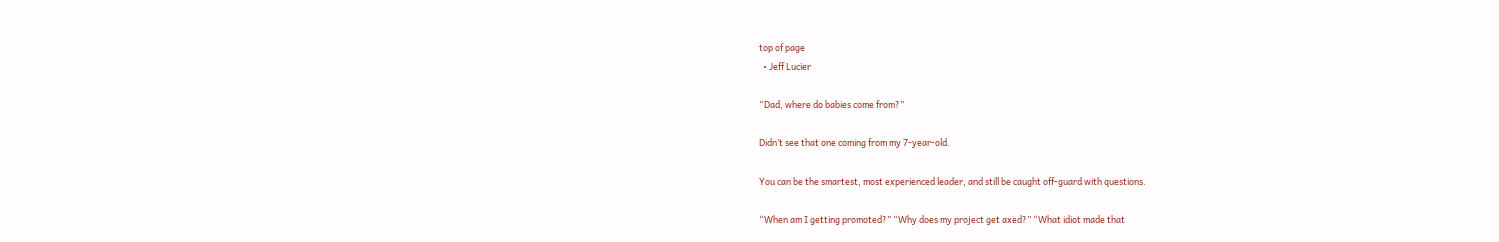top of page
  • Jeff Lucier

“Dad, where do babies come from?”

Didn’t see that one coming from my 7-year-old.

You can be the smartest, most experienced leader, and still be caught off-guard with questions.

“When am I getting promoted?” “Why does my project get axed?” “What idiot made that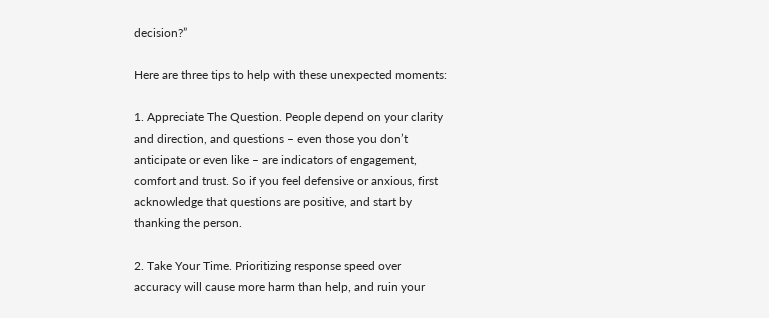decision?”

Here are three tips to help with these unexpected moments:

1. Appreciate The Question. People depend on your clarity and direction, and questions – even those you don’t anticipate or even like – are indicators of engagement, comfort and trust. So if you feel defensive or anxious, first acknowledge that questions are positive, and start by thanking the person.

2. Take Your Time. Prioritizing response speed over accuracy will cause more harm than help, and ruin your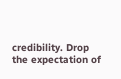credibility. Drop the expectation of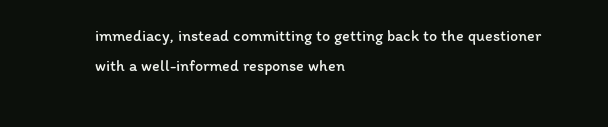immediacy, instead committing to getting back to the questioner with a well-informed response when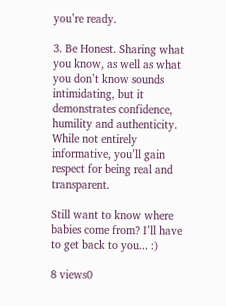you’re ready.

3. Be Honest. Sharing what you know, as well as what you don’t know sounds intimidating, but it demonstrates confidence, humility and authenticity. While not entirely informative, you’ll gain respect for being real and transparent.

Still want to know where babies come from? I’ll have to get back to you... :)

8 views0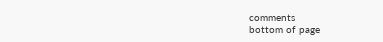comments
bottom of page